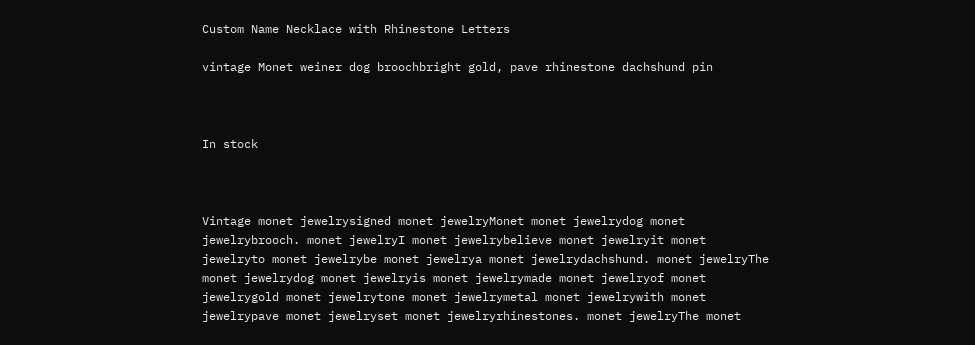Custom Name Necklace with Rhinestone Letters

vintage Monet weiner dog broochbright gold, pave rhinestone dachshund pin



In stock



Vintage monet jewelrysigned monet jewelryMonet monet jewelrydog monet jewelrybrooch. monet jewelryI monet jewelrybelieve monet jewelryit monet jewelryto monet jewelrybe monet jewelrya monet jewelrydachshund. monet jewelryThe monet jewelrydog monet jewelryis monet jewelrymade monet jewelryof monet jewelrygold monet jewelrytone monet jewelrymetal monet jewelrywith monet jewelrypave monet jewelryset monet jewelryrhinestones. monet jewelryThe monet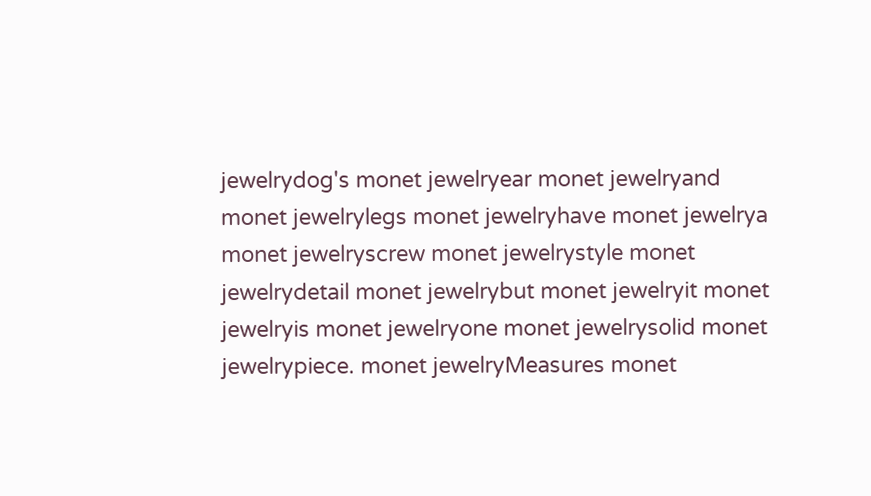jewelrydog's monet jewelryear monet jewelryand monet jewelrylegs monet jewelryhave monet jewelrya monet jewelryscrew monet jewelrystyle monet jewelrydetail monet jewelrybut monet jewelryit monet jewelryis monet jewelryone monet jewelrysolid monet jewelrypiece. monet jewelryMeasures monet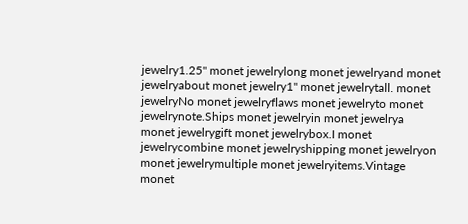jewelry1.25" monet jewelrylong monet jewelryand monet jewelryabout monet jewelry1" monet jewelrytall. monet jewelryNo monet jewelryflaws monet jewelryto monet jewelrynote.Ships monet jewelryin monet jewelrya monet jewelrygift monet jewelrybox.I monet jewelrycombine monet jewelryshipping monet jewelryon monet jewelrymultiple monet jewelryitems.Vintage monet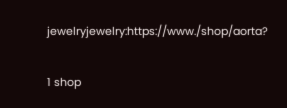jewelryjewelry:https://www./shop/aorta?

1 shop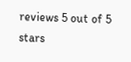reviews 5 out of 5 stars